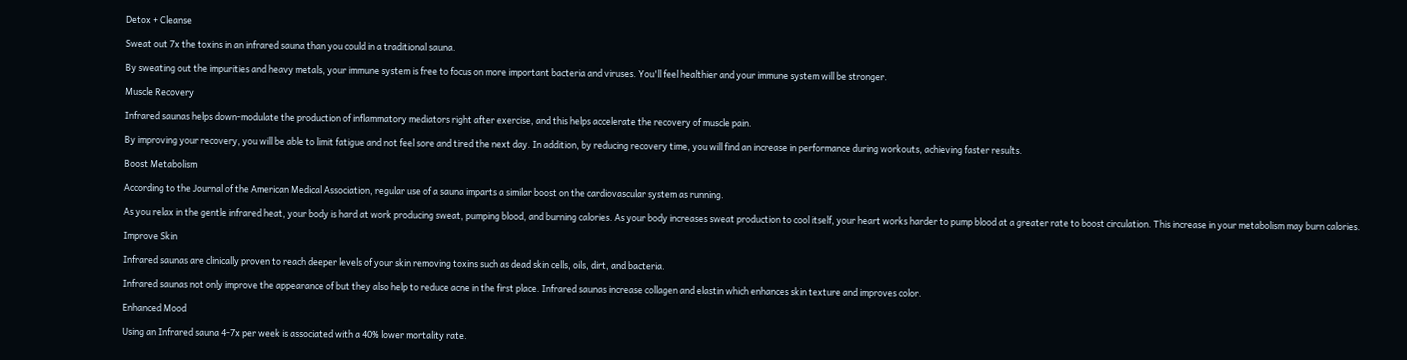Detox + Cleanse

Sweat out 7x the toxins in an infrared sauna than you could in a traditional sauna.

By sweating out the impurities and heavy metals, your immune system is free to focus on more important bacteria and viruses. You'll feel healthier and your immune system will be stronger.

Muscle Recovery

Infrared saunas helps down-modulate the production of inflammatory mediators right after exercise, and this helps accelerate the recovery of muscle pain.

By improving your recovery, you will be able to limit fatigue and not feel sore and tired the next day. In addition, by reducing recovery time, you will find an increase in performance during workouts, achieving faster results.

Boost Metabolism

According to the Journal of the American Medical Association, regular use of a sauna imparts a similar boost on the cardiovascular system as running.

As you relax in the gentle infrared heat, your body is hard at work producing sweat, pumping blood, and burning calories. As your body increases sweat production to cool itself, your heart works harder to pump blood at a greater rate to boost circulation. This increase in your metabolism may burn calories.

Improve Skin

Infrared saunas are clinically proven to reach deeper levels of your skin removing toxins such as dead skin cells, oils, dirt, and bacteria.

Infrared saunas not only improve the appearance of but they also help to reduce acne in the first place. Infrared saunas increase collagen and elastin which enhances skin texture and improves color.

Enhanced Mood

Using an Infrared sauna 4-7x per week is associated with a 40% lower mortality rate.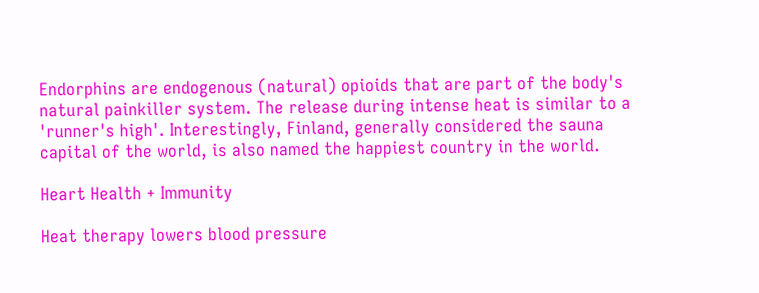Endorphins are endogenous (natural) opioids that are part of the body's natural painkiller system. The release during intense heat is similar to a 'runner's high'. Interestingly, Finland, generally considered the sauna capital of the world, is also named the happiest country in the world.

Heart Health + Immunity

Heat therapy lowers blood pressure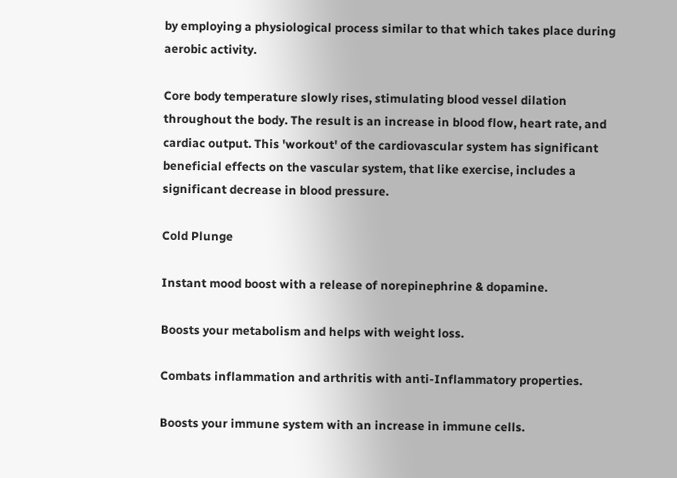by employing a physiological process similar to that which takes place during aerobic activity.

Core body temperature slowly rises, stimulating blood vessel dilation throughout the body. The result is an increase in blood flow, heart rate, and cardiac output. This 'workout' of the cardiovascular system has significant beneficial effects on the vascular system, that like exercise, includes a significant decrease in blood pressure.

Cold Plunge

Instant mood boost with a release of norepinephrine & dopamine.

Boosts your metabolism and helps with weight loss.

Combats inflammation and arthritis with anti-Inflammatory properties.

Boosts your immune system with an increase in immune cells.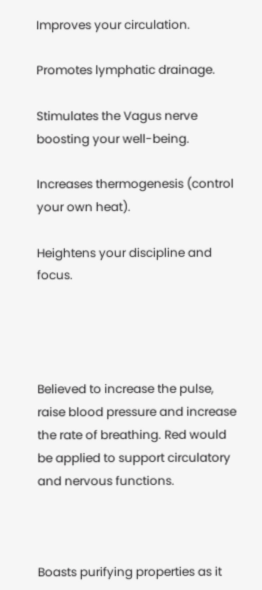Improves your circulation.

Promotes lymphatic drainage.

Stimulates the Vagus nerve boosting your well-being.

Increases thermogenesis (control your own heat).

Heightens your discipline and focus.




Believed to increase the pulse, raise blood pressure and increase the rate of breathing. Red would be applied to support circulatory and nervous functions.



Boasts purifying properties as it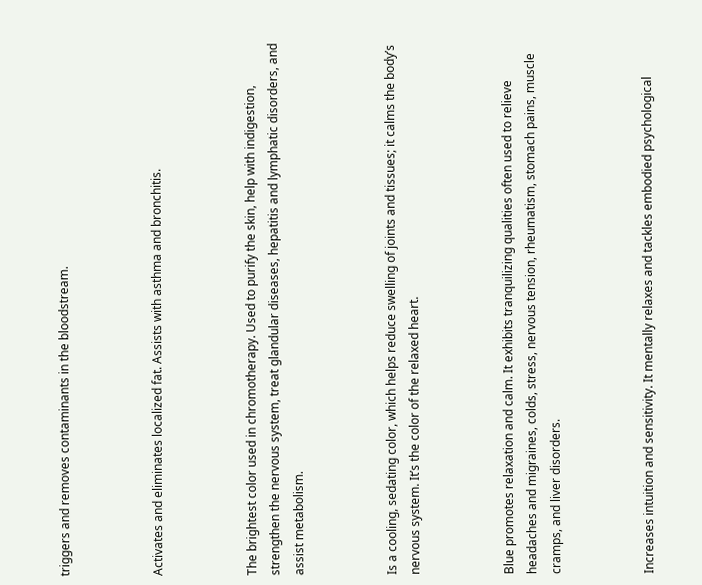triggers and removes contaminants in the bloodstream.



Activates and eliminates localized fat. Assists with asthma and bronchitis.



The brightest color used in chromotherapy. Used to purify the skin, help with indigestion, strengthen the nervous system, treat glandular diseases, hepatitis and lymphatic disorders, and assist metabolism.



Is a cooling, sedating color, which helps reduce swelling of joints and tissues; it calms the body’s nervous system. It’s the color of the relaxed heart.



Blue promotes relaxation and calm. It exhibits tranquilizing qualities often used to relieve headaches and migraines, colds, stress, nervous tension, rheumatism, stomach pains, muscle cramps, and liver disorders.



Increases intuition and sensitivity. It mentally relaxes and tackles embodied psychological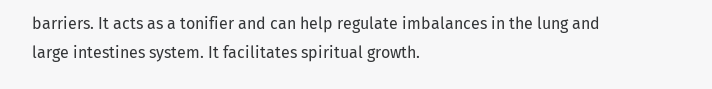barriers. It acts as a tonifier and can help regulate imbalances in the lung and large intestines system. It facilitates spiritual growth.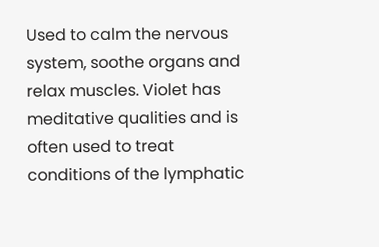Used to calm the nervous system, soothe organs and relax muscles. Violet has meditative qualities and is often used to treat conditions of the lymphatic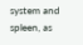system and spleen, as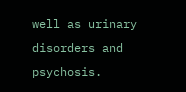well as urinary disorders and psychosis.